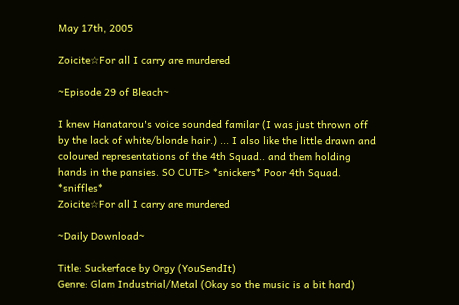May 17th, 2005

Zoicite☆For all I carry are murdered

~Episode 29 of Bleach~

I knew Hanatarou's voice sounded familar (I was just thrown off by the lack of white/blonde hair.) ... I also like the little drawn and coloured representations of the 4th Squad.. and them holding hands in the pansies. SO CUTE> *snickers* Poor 4th Squad. *sniffles*
Zoicite☆For all I carry are murdered

~Daily Download~

Title: Suckerface by Orgy (YouSendIt)
Genre: Glam Industrial/Metal (Okay so the music is a bit hard)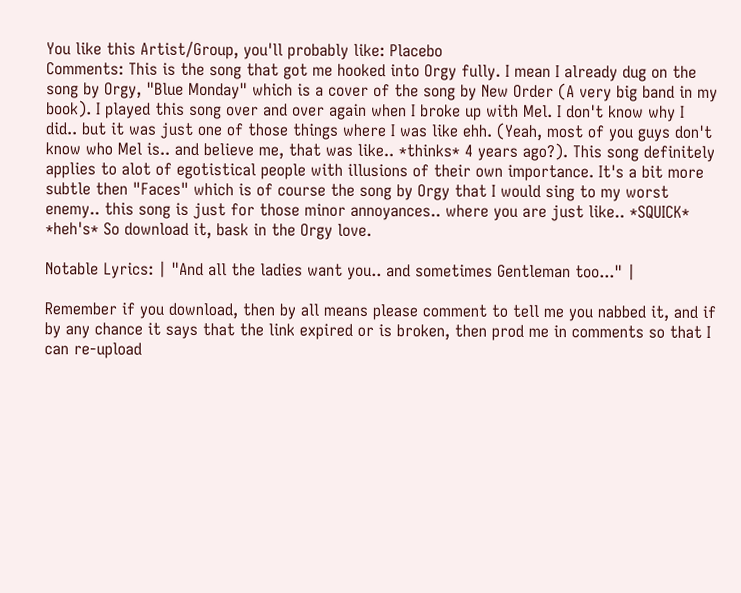You like this Artist/Group, you'll probably like: Placebo
Comments: This is the song that got me hooked into Orgy fully. I mean I already dug on the song by Orgy, "Blue Monday" which is a cover of the song by New Order (A very big band in my book). I played this song over and over again when I broke up with Mel. I don't know why I did.. but it was just one of those things where I was like ehh. (Yeah, most of you guys don't know who Mel is.. and believe me, that was like.. *thinks* 4 years ago?). This song definitely applies to alot of egotistical people with illusions of their own importance. It's a bit more subtle then "Faces" which is of course the song by Orgy that I would sing to my worst enemy.. this song is just for those minor annoyances.. where you are just like.. *SQUICK* *heh's* So download it, bask in the Orgy love.

Notable Lyrics: | "And all the ladies want you.. and sometimes Gentleman too..." |

Remember if you download, then by all means please comment to tell me you nabbed it, and if by any chance it says that the link expired or is broken, then prod me in comments so that I can re-upload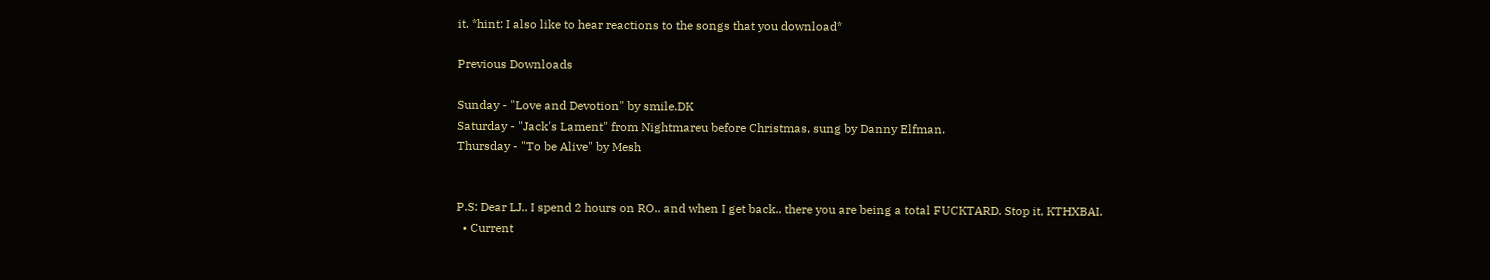it. *hint: I also like to hear reactions to the songs that you download*

Previous Downloads

Sunday - "Love and Devotion" by smile.DK
Saturday - "Jack's Lament" from Nightmareu before Christmas, sung by Danny Elfman.
Thursday - "To be Alive" by Mesh


P.S: Dear LJ.. I spend 2 hours on RO.. and when I get back.. there you are being a total FUCKTARD. Stop it, KTHXBAI.
  • Current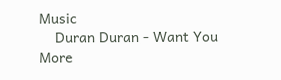Music
    Duran Duran - Want You More